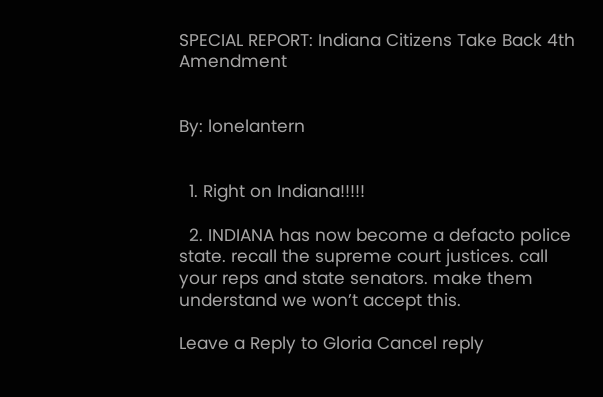SPECIAL REPORT: Indiana Citizens Take Back 4th Amendment


By: lonelantern


  1. Right on Indiana!!!!!

  2. INDIANA has now become a defacto police state. recall the supreme court justices. call your reps and state senators. make them understand we won’t accept this.

Leave a Reply to Gloria Cancel reply